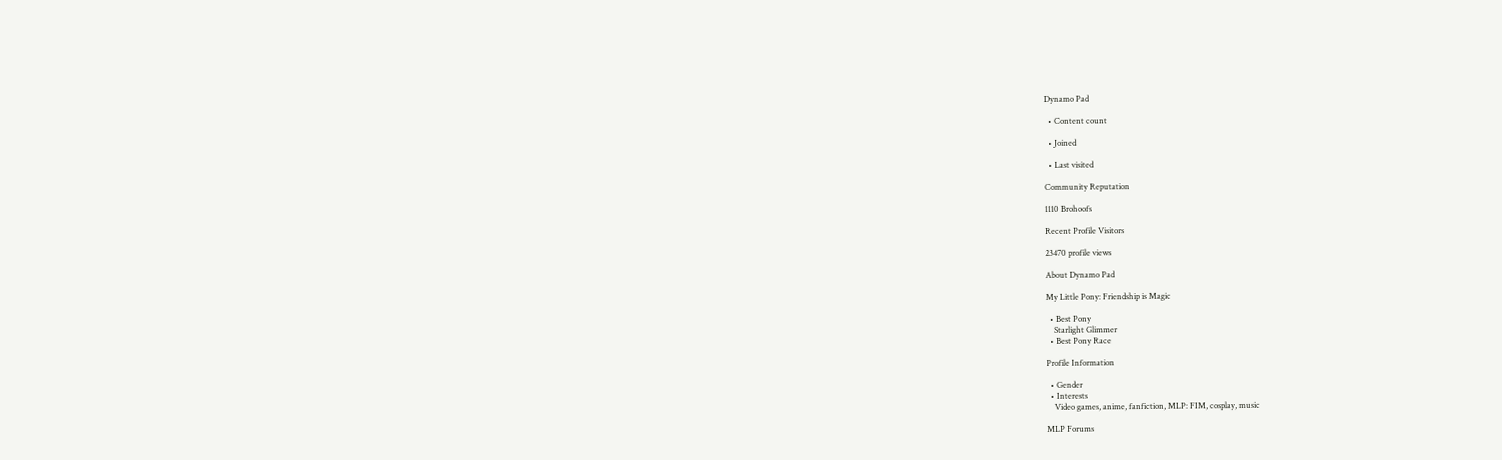Dynamo Pad

  • Content count

  • Joined

  • Last visited

Community Reputation

1110 Brohoofs

Recent Profile Visitors

23470 profile views

About Dynamo Pad

My Little Pony: Friendship is Magic

  • Best Pony
    Starlight Glimmer
  • Best Pony Race

Profile Information

  • Gender
  • Interests
    Video games, anime, fanfiction, MLP: FIM, cosplay, music

MLP Forums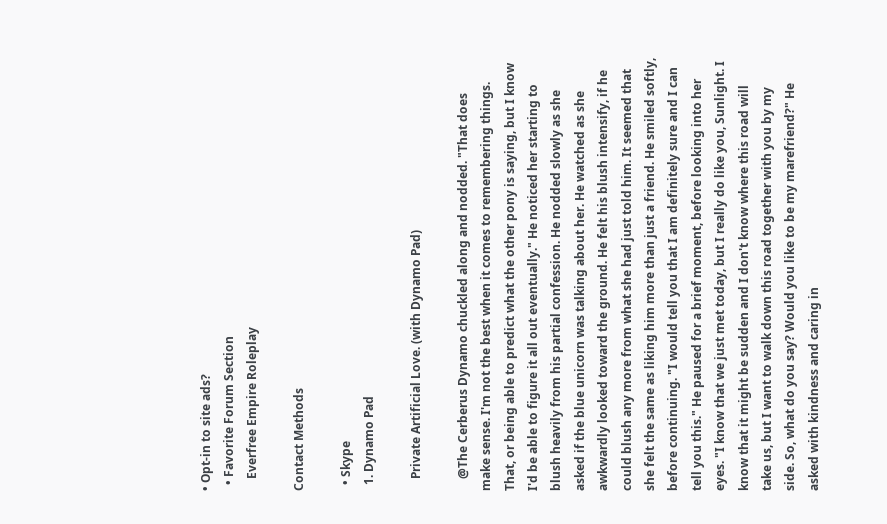• Opt-in to site ads?
  • Favorite Forum Section
    Everfree Empire Roleplay

Contact Methods

  • Skype
  1. Dynamo Pad

    Private Artificial Love. (with Dynamo Pad)

    @The Cerberus Dynamo chuckled along and nodded. "That does make sense. I'm not the best when it comes to remembering things. That, or being able to predict what the other pony is saying, but I know I'd be able to figure it all out eventually." He noticed her starting to blush heavily from his partial confession. He nodded slowly as she asked if the blue unicorn was talking about her. He watched as she awkwardly looked toward the ground. He felt his blush intensify, if he could blush any more from what she had just told him. It seemed that she felt the same as liking him more than just a friend. He smiled softly, before continuing. "I would tell you that I am definitely sure and I can tell you this." He paused for a brief moment, before looking into her eyes. "I know that we just met today, but I really do like you, Sunlight. I know that it might be sudden and I don't know where this road will take us, but I want to walk down this road together with you by my side. So, what do you say? Would you like to be my marefriend?" He asked with kindness and caring in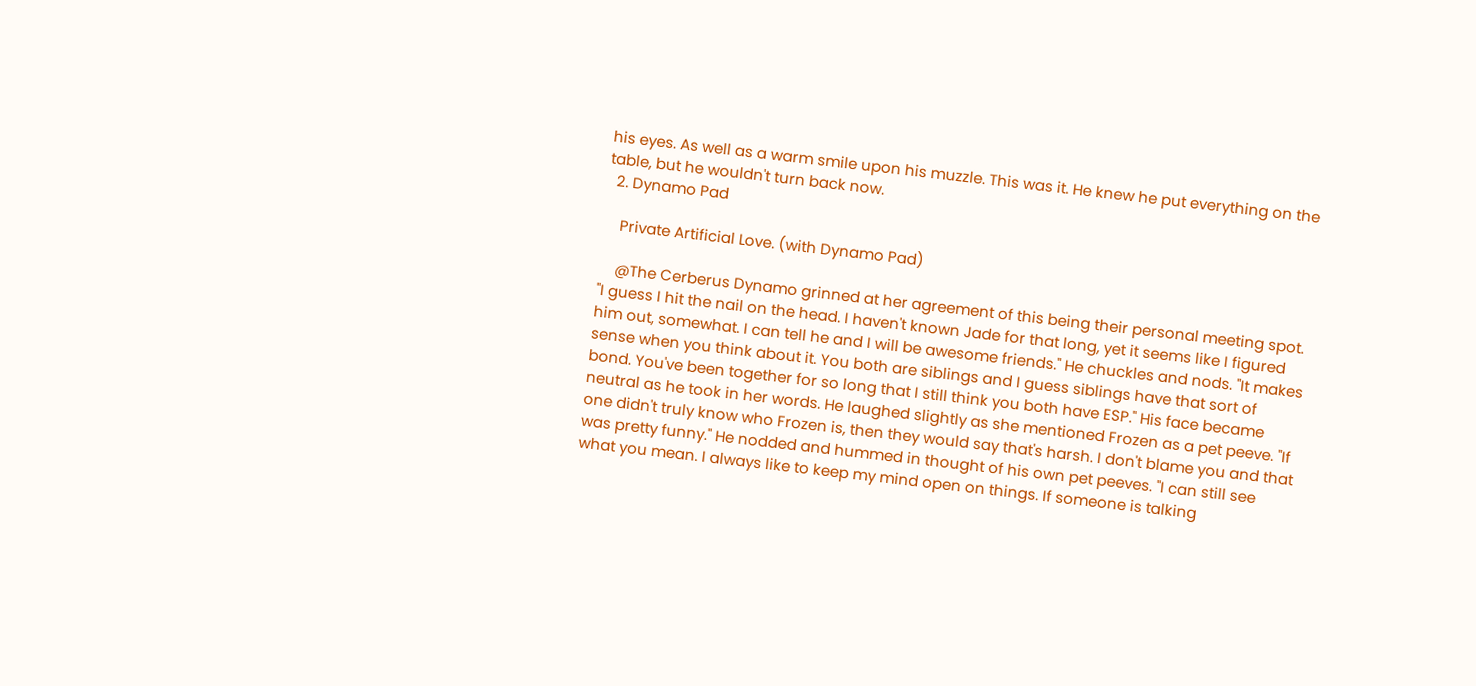his eyes. As well as a warm smile upon his muzzle. This was it. He knew he put everything on the table, but he wouldn't turn back now.
  2. Dynamo Pad

    Private Artificial Love. (with Dynamo Pad)

    @The Cerberus Dynamo grinned at her agreement of this being their personal meeting spot. "I guess I hit the nail on the head. I haven't known Jade for that long, yet it seems like I figured him out, somewhat. I can tell he and I will be awesome friends." He chuckles and nods. "It makes sense when you think about it. You both are siblings and I guess siblings have that sort of bond. You've been together for so long that I still think you both have ESP." His face became neutral as he took in her words. He laughed slightly as she mentioned Frozen as a pet peeve. "If one didn't truly know who Frozen is, then they would say that's harsh. I don't blame you and that was pretty funny." He nodded and hummed in thought of his own pet peeves. "I can still see what you mean. I always like to keep my mind open on things. If someone is talking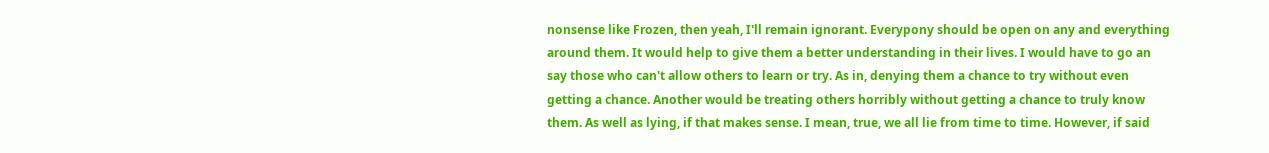nonsense like Frozen, then yeah, I'll remain ignorant. Everypony should be open on any and everything around them. It would help to give them a better understanding in their lives. I would have to go an say those who can't allow others to learn or try. As in, denying them a chance to try without even getting a chance. Another would be treating others horribly without getting a chance to truly know them. As well as lying, if that makes sense. I mean, true, we all lie from time to time. However, if said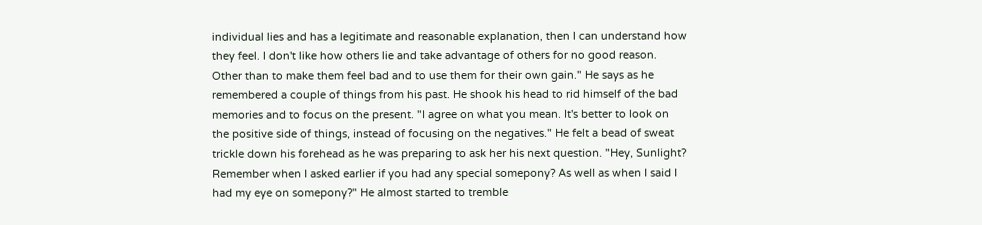individual lies and has a legitimate and reasonable explanation, then I can understand how they feel. I don't like how others lie and take advantage of others for no good reason. Other than to make them feel bad and to use them for their own gain." He says as he remembered a couple of things from his past. He shook his head to rid himself of the bad memories and to focus on the present. "I agree on what you mean. It's better to look on the positive side of things, instead of focusing on the negatives." He felt a bead of sweat trickle down his forehead as he was preparing to ask her his next question. "Hey, Sunlight? Remember when I asked earlier if you had any special somepony? As well as when I said I had my eye on somepony?" He almost started to tremble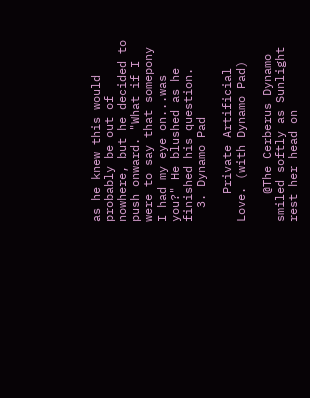as he knew this would probably be out of nowhere, but he decided to push onward. "What if I were to say that somepony I had my eye on...was you?" He blushed as he finished his question.
  3. Dynamo Pad

    Private Artificial Love. (with Dynamo Pad)

    @The Cerberus Dynamo smiled softly as Sunlight rest her head on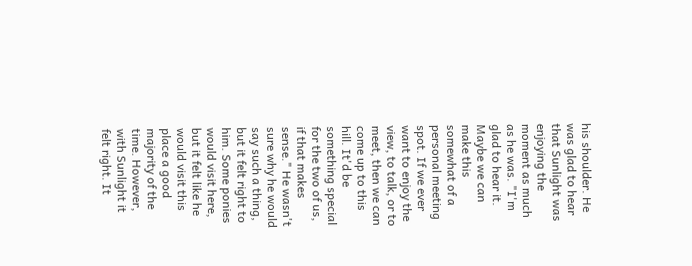his shoulder. He was glad to hear that Sunlight was enjoying the moment as much as he was. "I'm glad to hear it. Maybe we can make this somewhat of a personal meeting spot. If we ever want to enjoy the view, to talk, or to meet, then we can come up to this hill. It'd be something special for the two of us, if that makes sense." He wasn't sure why he would say such a thing, but it felt right to him. Some ponies would visit here, but it felt like he would visit this place a good majority of the time. However, with Sunlight it felt right. It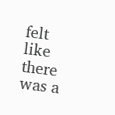felt like there was a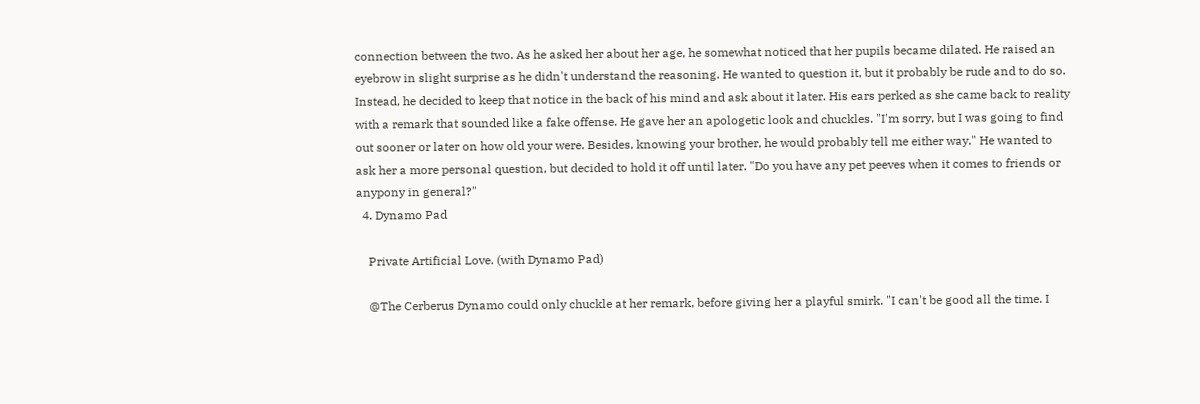connection between the two. As he asked her about her age, he somewhat noticed that her pupils became dilated. He raised an eyebrow in slight surprise as he didn't understand the reasoning. He wanted to question it, but it probably be rude and to do so. Instead, he decided to keep that notice in the back of his mind and ask about it later. His ears perked as she came back to reality with a remark that sounded like a fake offense. He gave her an apologetic look and chuckles. "I'm sorry, but I was going to find out sooner or later on how old your were. Besides, knowing your brother, he would probably tell me either way." He wanted to ask her a more personal question, but decided to hold it off until later. "Do you have any pet peeves when it comes to friends or anypony in general?"
  4. Dynamo Pad

    Private Artificial Love. (with Dynamo Pad)

    @The Cerberus Dynamo could only chuckle at her remark, before giving her a playful smirk. "I can't be good all the time. I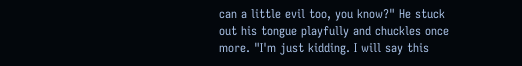can a little evil too, you know?" He stuck out his tongue playfully and chuckles once more. "I'm just kidding. I will say this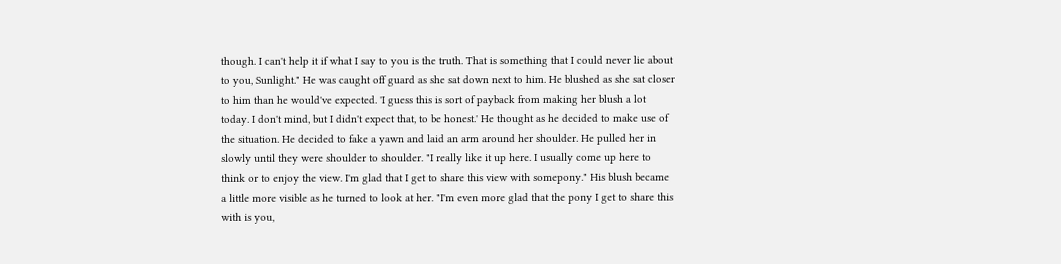though. I can't help it if what I say to you is the truth. That is something that I could never lie about to you, Sunlight." He was caught off guard as she sat down next to him. He blushed as she sat closer to him than he would've expected. 'I guess this is sort of payback from making her blush a lot today. I don't mind, but I didn't expect that, to be honest.' He thought as he decided to make use of the situation. He decided to fake a yawn and laid an arm around her shoulder. He pulled her in slowly until they were shoulder to shoulder. "I really like it up here. I usually come up here to think or to enjoy the view. I'm glad that I get to share this view with somepony." His blush became a little more visible as he turned to look at her. "I'm even more glad that the pony I get to share this with is you,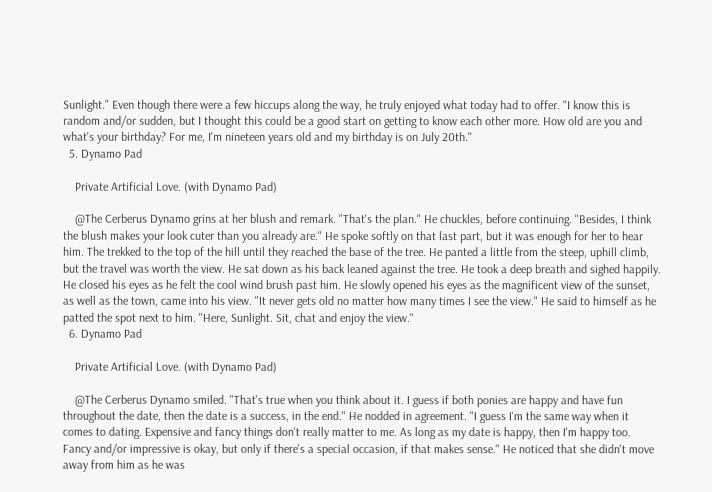Sunlight." Even though there were a few hiccups along the way, he truly enjoyed what today had to offer. "I know this is random and/or sudden, but I thought this could be a good start on getting to know each other more. How old are you and what's your birthday? For me, I'm nineteen years old and my birthday is on July 20th."
  5. Dynamo Pad

    Private Artificial Love. (with Dynamo Pad)

    @The Cerberus Dynamo grins at her blush and remark. "That's the plan." He chuckles, before continuing. "Besides, I think the blush makes your look cuter than you already are." He spoke softly on that last part, but it was enough for her to hear him. The trekked to the top of the hill until they reached the base of the tree. He panted a little from the steep, uphill climb, but the travel was worth the view. He sat down as his back leaned against the tree. He took a deep breath and sighed happily. He closed his eyes as he felt the cool wind brush past him. He slowly opened his eyes as the magnificent view of the sunset, as well as the town, came into his view. "It never gets old no matter how many times I see the view." He said to himself as he patted the spot next to him. "Here, Sunlight. Sit, chat and enjoy the view."
  6. Dynamo Pad

    Private Artificial Love. (with Dynamo Pad)

    @The Cerberus Dynamo smiled. "That's true when you think about it. I guess if both ponies are happy and have fun throughout the date, then the date is a success, in the end." He nodded in agreement. "I guess I'm the same way when it comes to dating. Expensive and fancy things don't really matter to me. As long as my date is happy, then I'm happy too. Fancy and/or impressive is okay, but only if there's a special occasion, if that makes sense." He noticed that she didn't move away from him as he was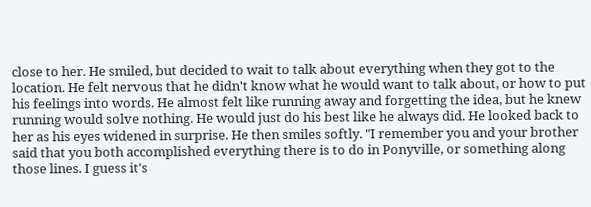close to her. He smiled, but decided to wait to talk about everything when they got to the location. He felt nervous that he didn't know what he would want to talk about, or how to put his feelings into words. He almost felt like running away and forgetting the idea, but he knew running would solve nothing. He would just do his best like he always did. He looked back to her as his eyes widened in surprise. He then smiles softly. "I remember you and your brother said that you both accomplished everything there is to do in Ponyville, or something along those lines. I guess it's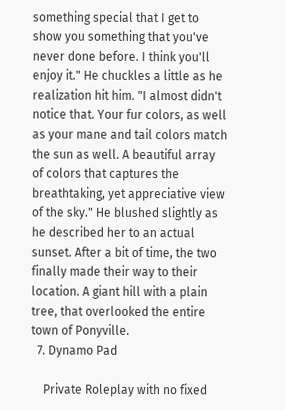something special that I get to show you something that you've never done before. I think you'll enjoy it." He chuckles a little as he realization hit him. "I almost didn't notice that. Your fur colors, as well as your mane and tail colors match the sun as well. A beautiful array of colors that captures the breathtaking, yet appreciative view of the sky." He blushed slightly as he described her to an actual sunset. After a bit of time, the two finally made their way to their location. A giant hill with a plain tree, that overlooked the entire town of Ponyville.
  7. Dynamo Pad

    Private Roleplay with no fixed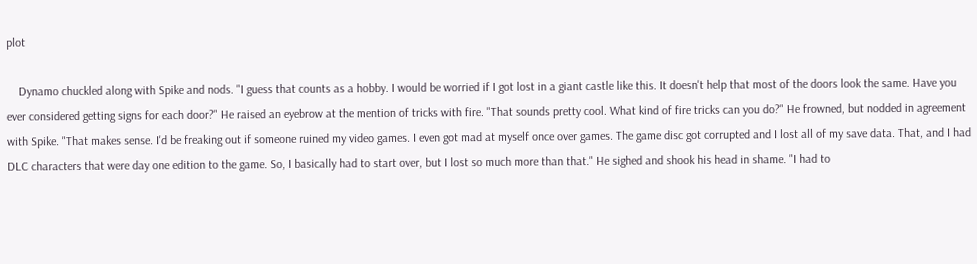plot

    Dynamo chuckled along with Spike and nods. "I guess that counts as a hobby. I would be worried if I got lost in a giant castle like this. It doesn't help that most of the doors look the same. Have you ever considered getting signs for each door?" He raised an eyebrow at the mention of tricks with fire. "That sounds pretty cool. What kind of fire tricks can you do?" He frowned, but nodded in agreement with Spike. "That makes sense. I'd be freaking out if someone ruined my video games. I even got mad at myself once over games. The game disc got corrupted and I lost all of my save data. That, and I had DLC characters that were day one edition to the game. So, I basically had to start over, but I lost so much more than that." He sighed and shook his head in shame. "I had to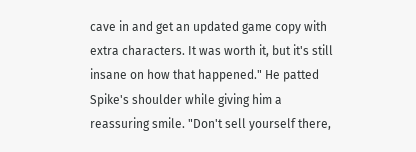cave in and get an updated game copy with extra characters. It was worth it, but it's still insane on how that happened." He patted Spike's shoulder while giving him a reassuring smile. "Don't sell yourself there,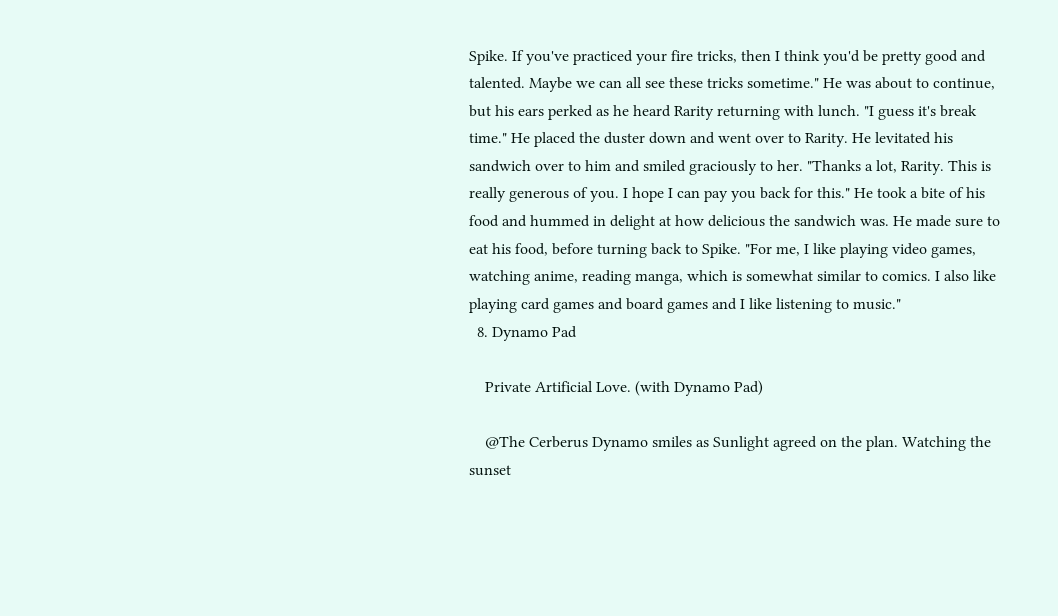Spike. If you've practiced your fire tricks, then I think you'd be pretty good and talented. Maybe we can all see these tricks sometime." He was about to continue, but his ears perked as he heard Rarity returning with lunch. "I guess it's break time." He placed the duster down and went over to Rarity. He levitated his sandwich over to him and smiled graciously to her. "Thanks a lot, Rarity. This is really generous of you. I hope I can pay you back for this." He took a bite of his food and hummed in delight at how delicious the sandwich was. He made sure to eat his food, before turning back to Spike. "For me, I like playing video games, watching anime, reading manga, which is somewhat similar to comics. I also like playing card games and board games and I like listening to music."
  8. Dynamo Pad

    Private Artificial Love. (with Dynamo Pad)

    @The Cerberus Dynamo smiles as Sunlight agreed on the plan. Watching the sunset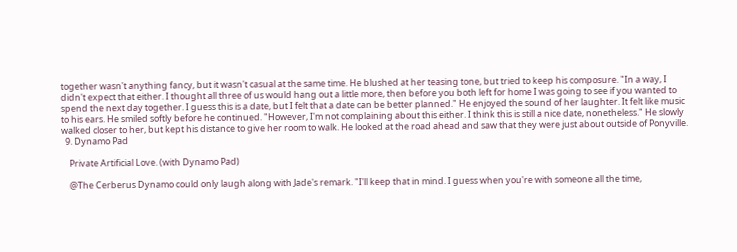together wasn't anything fancy, but it wasn't casual at the same time. He blushed at her teasing tone, but tried to keep his composure. "In a way, I didn't expect that either. I thought all three of us would hang out a little more, then before you both left for home I was going to see if you wanted to spend the next day together. I guess this is a date, but I felt that a date can be better planned." He enjoyed the sound of her laughter. It felt like music to his ears. He smiled softly before he continued. "However, I'm not complaining about this either. I think this is still a nice date, nonetheless." He slowly walked closer to her, but kept his distance to give her room to walk. He looked at the road ahead and saw that they were just about outside of Ponyville.
  9. Dynamo Pad

    Private Artificial Love. (with Dynamo Pad)

    @The Cerberus Dynamo could only laugh along with Jade's remark. "I'll keep that in mind. I guess when you're with someone all the time,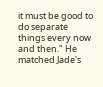it must be good to do separate things every now and then." He matched Jade's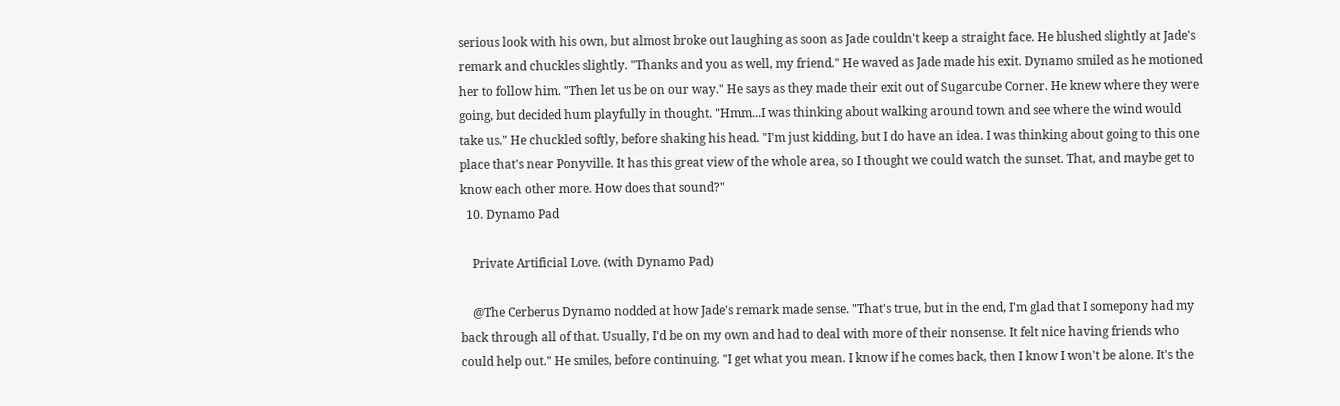serious look with his own, but almost broke out laughing as soon as Jade couldn't keep a straight face. He blushed slightly at Jade's remark and chuckles slightly. "Thanks and you as well, my friend." He waved as Jade made his exit. Dynamo smiled as he motioned her to follow him. "Then let us be on our way." He says as they made their exit out of Sugarcube Corner. He knew where they were going, but decided hum playfully in thought. "Hmm...I was thinking about walking around town and see where the wind would take us." He chuckled softly, before shaking his head. "I'm just kidding, but I do have an idea. I was thinking about going to this one place that's near Ponyville. It has this great view of the whole area, so I thought we could watch the sunset. That, and maybe get to know each other more. How does that sound?"
  10. Dynamo Pad

    Private Artificial Love. (with Dynamo Pad)

    @The Cerberus Dynamo nodded at how Jade's remark made sense. "That's true, but in the end, I'm glad that I somepony had my back through all of that. Usually, I'd be on my own and had to deal with more of their nonsense. It felt nice having friends who could help out." He smiles, before continuing. "I get what you mean. I know if he comes back, then I know I won't be alone. It's the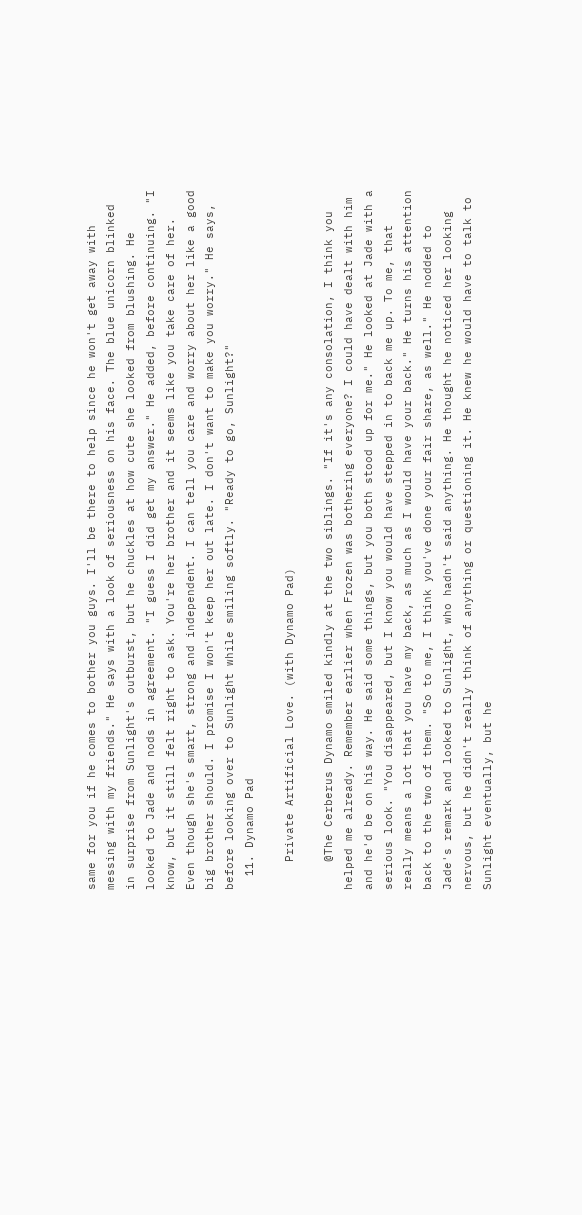same for you if he comes to bother you guys. I'll be there to help since he won't get away with messing with my friends." He says with a look of seriousness on his face. The blue unicorn blinked in surprise from Sunlight's outburst, but he chuckles at how cute she looked from blushing. He looked to Jade and nods in agreement. "I guess I did get my answer." He added, before continuing. "I know, but it still felt right to ask. You're her brother and it seems like you take care of her. Even though she's smart, strong and independent. I can tell you care and worry about her like a good big brother should. I promise I won't keep her out late. I don't want to make you worry." He says, before looking over to Sunlight while smiling softly. "Ready to go, Sunlight?"
  11. Dynamo Pad

    Private Artificial Love. (with Dynamo Pad)

    @The Cerberus Dynamo smiled kindly at the two siblings. "If it's any consolation, I think you helped me already. Remember earlier when Frozen was bothering everyone? I could have dealt with him and he'd be on his way. He said some things, but you both stood up for me." He looked at Jade with a serious look. "You disappeared, but I know you would have stepped in to back me up. To me, that really means a lot that you have my back, as much as I would have your back." He turns his attention back to the two of them. "So to me, I think you've done your fair share, as well." He nodded to Jade's remark and looked to Sunlight, who hadn't said anything. He thought he noticed her looking nervous, but he didn't really think of anything or questioning it. He knew he would have to talk to Sunlight eventually, but he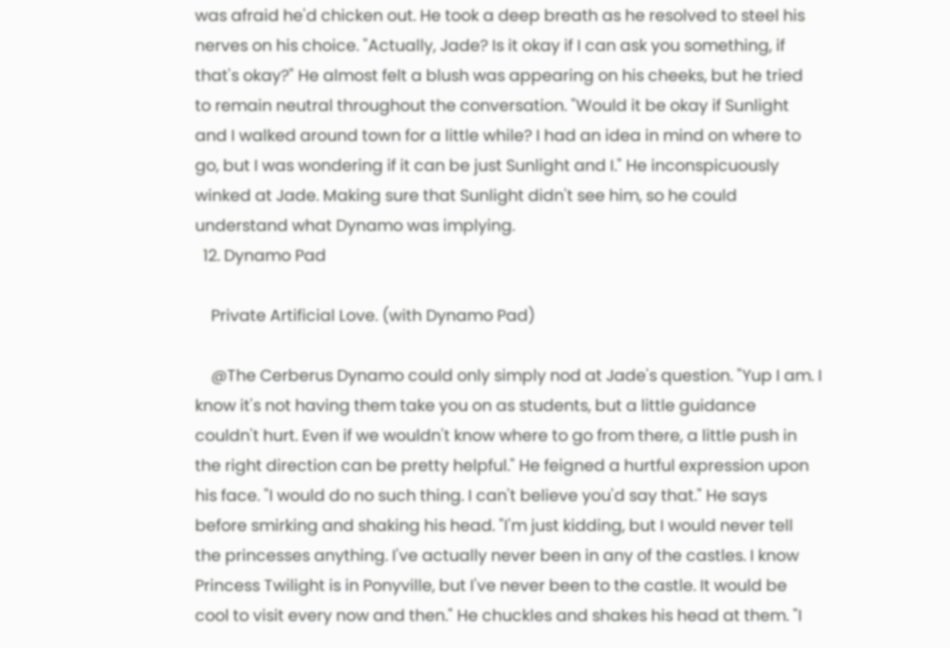was afraid he'd chicken out. He took a deep breath as he resolved to steel his nerves on his choice. "Actually, Jade? Is it okay if I can ask you something, if that's okay?" He almost felt a blush was appearing on his cheeks, but he tried to remain neutral throughout the conversation. "Would it be okay if Sunlight and I walked around town for a little while? I had an idea in mind on where to go, but I was wondering if it can be just Sunlight and I." He inconspicuously winked at Jade. Making sure that Sunlight didn't see him, so he could understand what Dynamo was implying.
  12. Dynamo Pad

    Private Artificial Love. (with Dynamo Pad)

    @The Cerberus Dynamo could only simply nod at Jade's question. "Yup I am. I know it's not having them take you on as students, but a little guidance couldn't hurt. Even if we wouldn't know where to go from there, a little push in the right direction can be pretty helpful." He feigned a hurtful expression upon his face. "I would do no such thing. I can't believe you'd say that." He says before smirking and shaking his head. "I'm just kidding, but I would never tell the princesses anything. I've actually never been in any of the castles. I know Princess Twilight is in Ponyville, but I've never been to the castle. It would be cool to visit every now and then." He chuckles and shakes his head at them. "I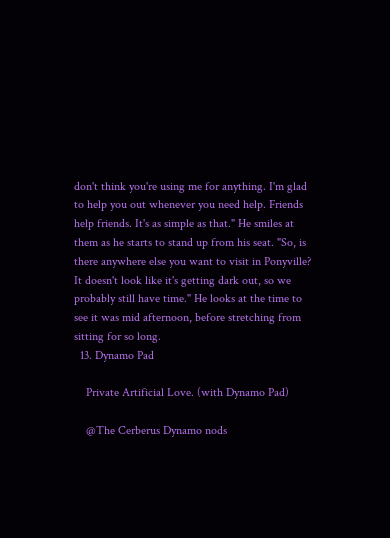don't think you're using me for anything. I'm glad to help you out whenever you need help. Friends help friends. It's as simple as that." He smiles at them as he starts to stand up from his seat. "So, is there anywhere else you want to visit in Ponyville? It doesn't look like it's getting dark out, so we probably still have time." He looks at the time to see it was mid afternoon, before stretching from sitting for so long.
  13. Dynamo Pad

    Private Artificial Love. (with Dynamo Pad)

    @The Cerberus Dynamo nods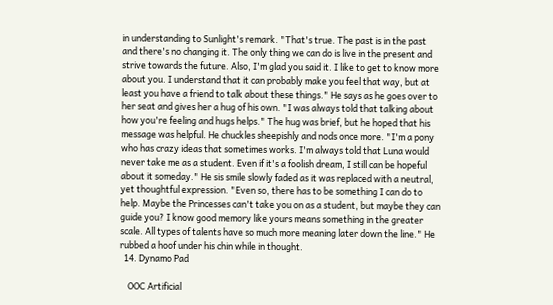in understanding to Sunlight's remark. "That's true. The past is in the past and there's no changing it. The only thing we can do is live in the present and strive towards the future. Also, I'm glad you said it. I like to get to know more about you. I understand that it can probably make you feel that way, but at least you have a friend to talk about these things." He says as he goes over to her seat and gives her a hug of his own. "I was always told that talking about how you're feeling and hugs helps." The hug was brief, but he hoped that his message was helpful. He chuckles sheepishly and nods once more. "I'm a pony who has crazy ideas that sometimes works. I'm always told that Luna would never take me as a student. Even if it's a foolish dream, I still can be hopeful about it someday." He sis smile slowly faded as it was replaced with a neutral, yet thoughtful expression. "Even so, there has to be something I can do to help. Maybe the Princesses can't take you on as a student, but maybe they can guide you? I know good memory like yours means something in the greater scale. All types of talents have so much more meaning later down the line." He rubbed a hoof under his chin while in thought.
  14. Dynamo Pad

    OOC Artificial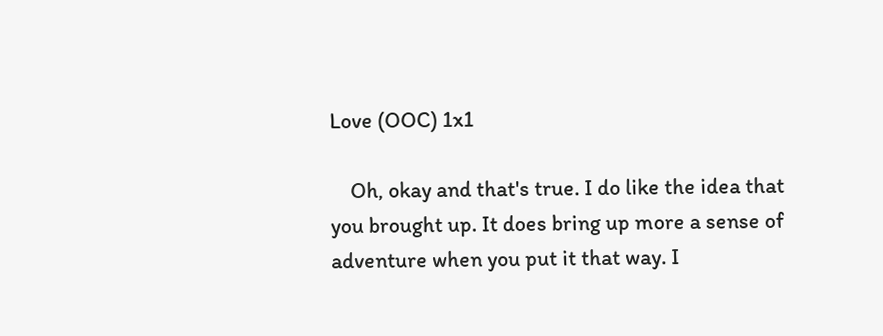Love (OOC) 1x1

    Oh, okay and that's true. I do like the idea that you brought up. It does bring up more a sense of adventure when you put it that way. I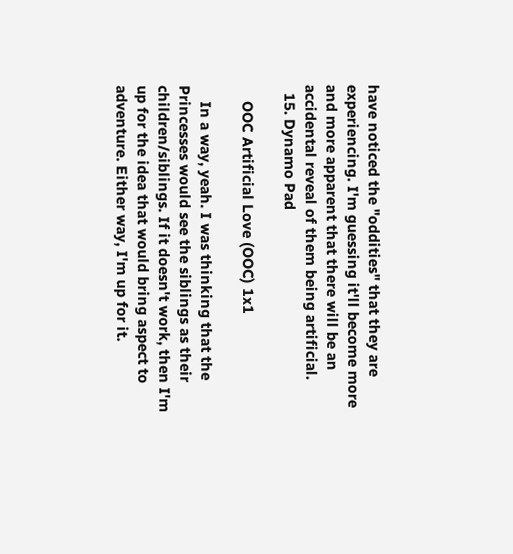have noticed the "oddities" that they are experiencing. I'm guessing it'll become more and more apparent that there will be an accidental reveal of them being artificial.
  15. Dynamo Pad

    OOC Artificial Love (OOC) 1x1

    In a way, yeah. I was thinking that the Princesses would see the siblings as their children/siblings. If it doesn't work, then I'm up for the idea that would bring aspect to adventure. Either way, I'm up for it.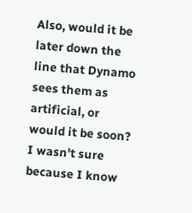Also, would it be later down the line that Dynamo sees them as artificial, or would it be soon? I wasn't sure because I know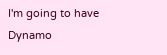I'm going to have Dynamo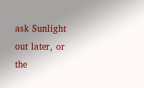ask Sunlight out later, or the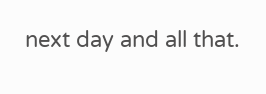next day and all that.